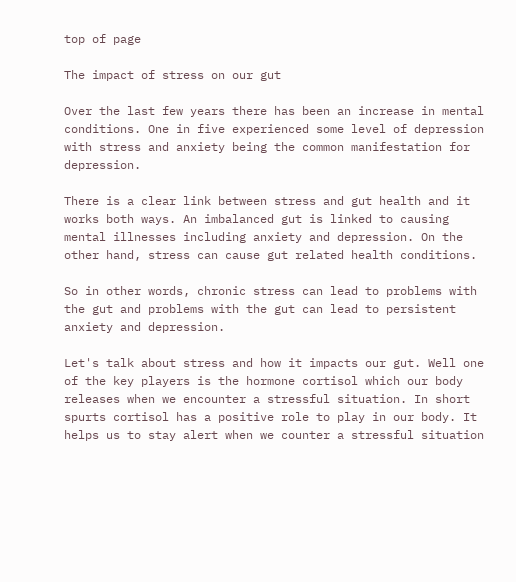top of page

The impact of stress on our gut

Over the last few years there has been an increase in mental conditions. One in five experienced some level of depression with stress and anxiety being the common manifestation for depression.

There is a clear link between stress and gut health and it works both ways. An imbalanced gut is linked to causing mental illnesses including anxiety and depression. On the other hand, stress can cause gut related health conditions.

So in other words, chronic stress can lead to problems with the gut and problems with the gut can lead to persistent anxiety and depression.

Let's talk about stress and how it impacts our gut. Well one of the key players is the hormone cortisol which our body releases when we encounter a stressful situation. In short spurts cortisol has a positive role to play in our body. It helps us to stay alert when we counter a stressful situation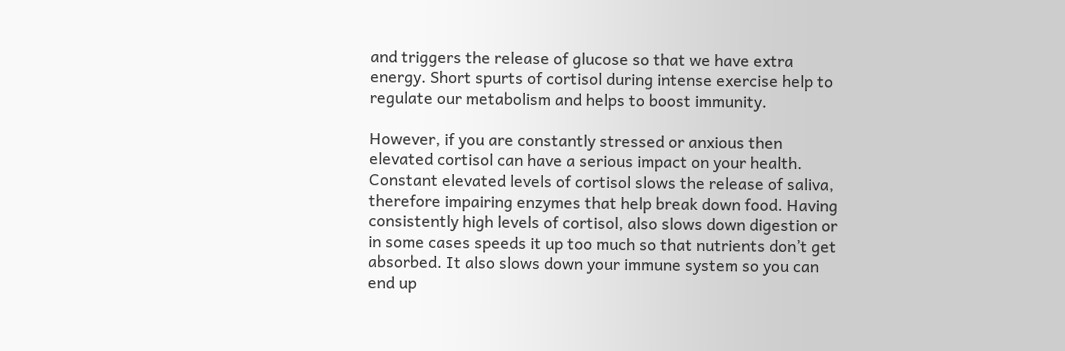and triggers the release of glucose so that we have extra energy. Short spurts of cortisol during intense exercise help to regulate our metabolism and helps to boost immunity.

However, if you are constantly stressed or anxious then elevated cortisol can have a serious impact on your health. Constant elevated levels of cortisol slows the release of saliva, therefore impairing enzymes that help break down food. Having consistently high levels of cortisol, also slows down digestion or in some cases speeds it up too much so that nutrients don’t get absorbed. It also slows down your immune system so you can end up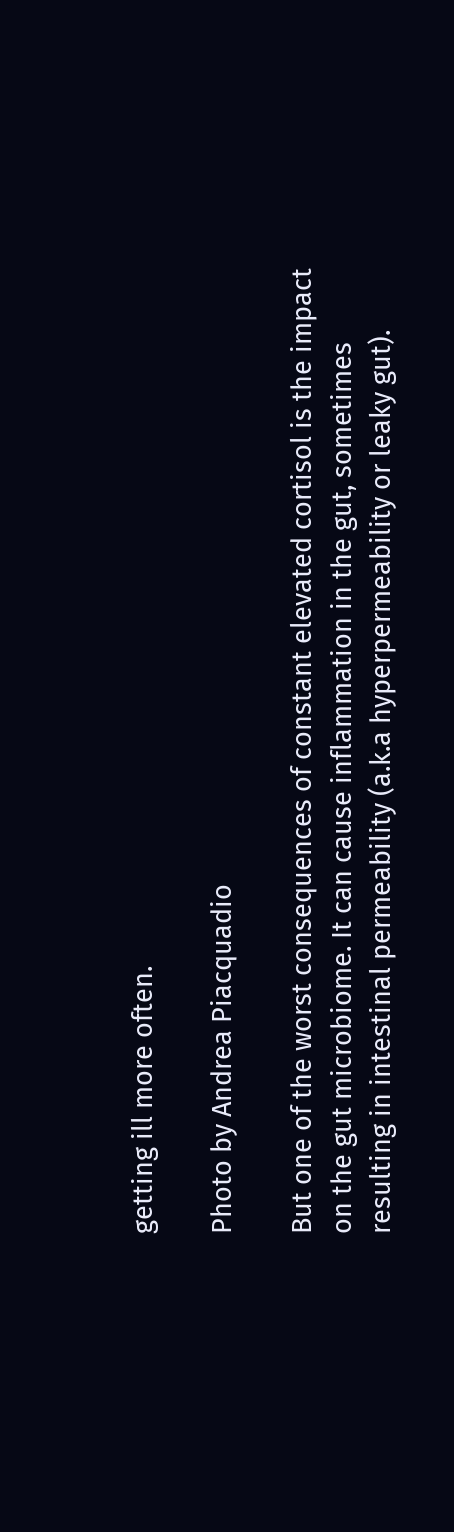getting ill more often.

Photo by Andrea Piacquadio

But one of the worst consequences of constant elevated cortisol is the impact on the gut microbiome. It can cause inflammation in the gut, sometimes resulting in intestinal permeability (a.k.a hyperpermeability or leaky gut).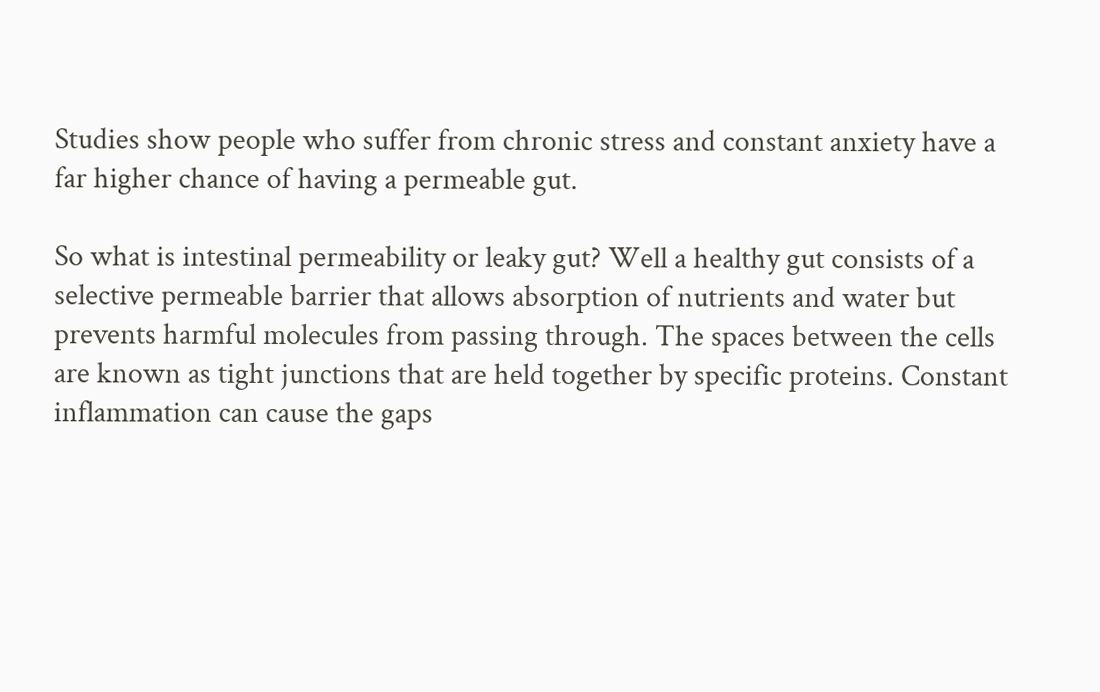Studies show people who suffer from chronic stress and constant anxiety have a far higher chance of having a permeable gut.

So what is intestinal permeability or leaky gut? Well a healthy gut consists of a selective permeable barrier that allows absorption of nutrients and water but prevents harmful molecules from passing through. The spaces between the cells are known as tight junctions that are held together by specific proteins. Constant inflammation can cause the gaps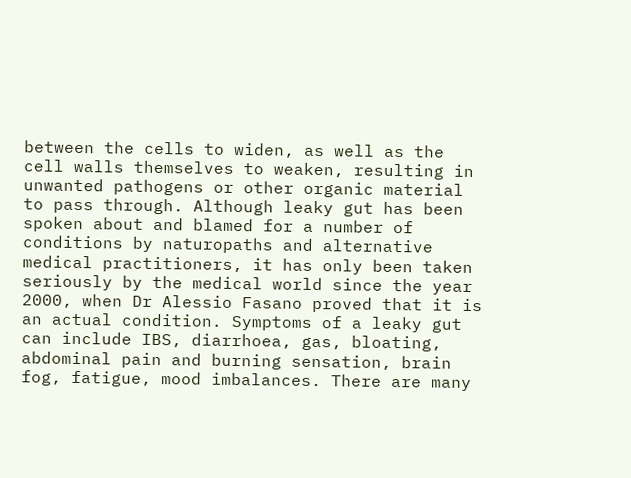between the cells to widen, as well as the cell walls themselves to weaken, resulting in unwanted pathogens or other organic material to pass through. Although leaky gut has been spoken about and blamed for a number of conditions by naturopaths and alternative medical practitioners, it has only been taken seriously by the medical world since the year 2000, when Dr Alessio Fasano proved that it is an actual condition. Symptoms of a leaky gut can include IBS, diarrhoea, gas, bloating, abdominal pain and burning sensation, brain fog, fatigue, mood imbalances. There are many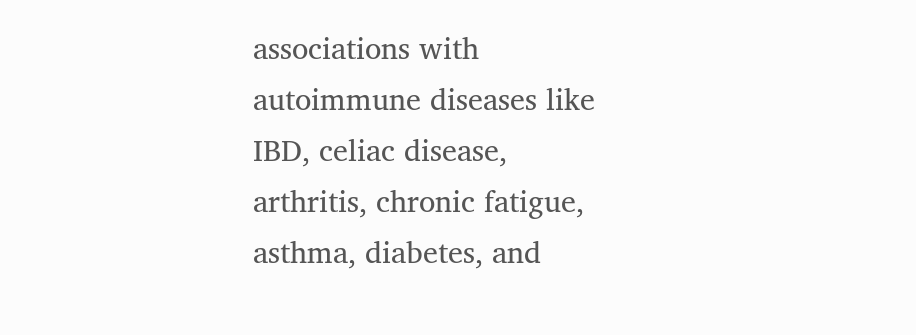associations with autoimmune diseases like IBD, celiac disease, arthritis, chronic fatigue, asthma, diabetes, and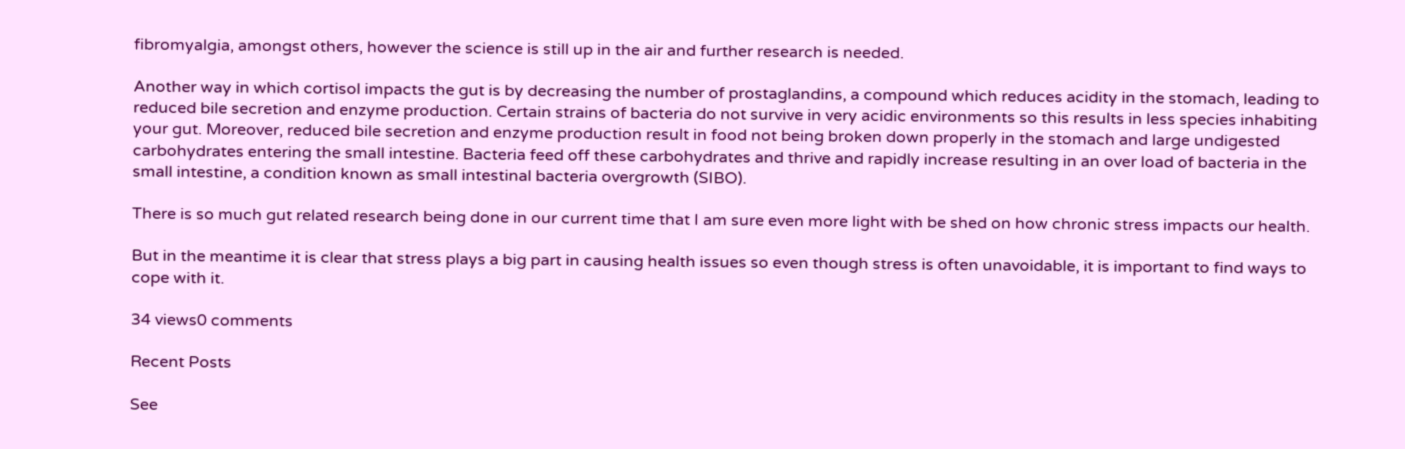fibromyalgia, amongst others, however the science is still up in the air and further research is needed.

Another way in which cortisol impacts the gut is by decreasing the number of prostaglandins, a compound which reduces acidity in the stomach, leading to reduced bile secretion and enzyme production. Certain strains of bacteria do not survive in very acidic environments so this results in less species inhabiting your gut. Moreover, reduced bile secretion and enzyme production result in food not being broken down properly in the stomach and large undigested carbohydrates entering the small intestine. Bacteria feed off these carbohydrates and thrive and rapidly increase resulting in an over load of bacteria in the small intestine, a condition known as small intestinal bacteria overgrowth (SIBO).

There is so much gut related research being done in our current time that I am sure even more light with be shed on how chronic stress impacts our health.

But in the meantime it is clear that stress plays a big part in causing health issues so even though stress is often unavoidable, it is important to find ways to cope with it.

34 views0 comments

Recent Posts

See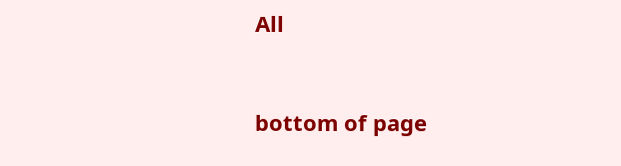All


bottom of page